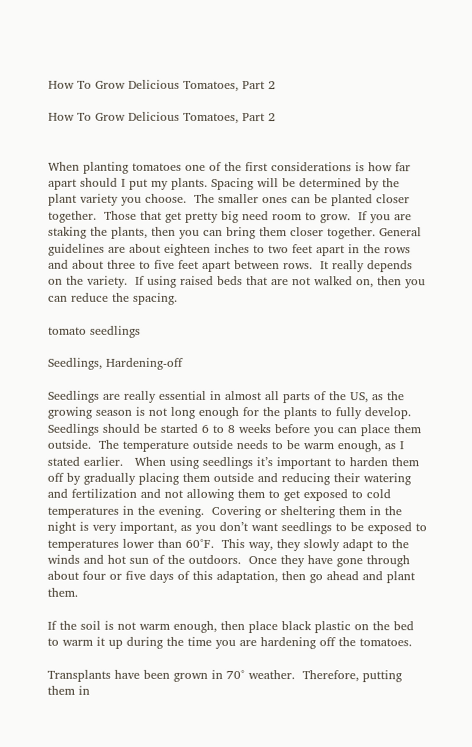How To Grow Delicious Tomatoes, Part 2

How To Grow Delicious Tomatoes, Part 2


When planting tomatoes one of the first considerations is how far apart should I put my plants. Spacing will be determined by the plant variety you choose.  The smaller ones can be planted closer together.  Those that get pretty big need room to grow.  If you are staking the plants, then you can bring them closer together. General guidelines are about eighteen inches to two feet apart in the rows and about three to five feet apart between rows.  It really depends on the variety.  If using raised beds that are not walked on, then you can reduce the spacing.

tomato seedlings

Seedlings, Hardening-off

Seedlings are really essential in almost all parts of the US, as the growing season is not long enough for the plants to fully develop.  Seedlings should be started 6 to 8 weeks before you can place them outside.  The temperature outside needs to be warm enough, as I stated earlier.   When using seedlings it’s important to harden them off by gradually placing them outside and reducing their watering and fertilization and not allowing them to get exposed to cold temperatures in the evening.  Covering or sheltering them in the night is very important, as you don’t want seedlings to be exposed to temperatures lower than 60°F.  This way, they slowly adapt to the winds and hot sun of the outdoors.  Once they have gone through about four or five days of this adaptation, then go ahead and plant them.

If the soil is not warm enough, then place black plastic on the bed to warm it up during the time you are hardening off the tomatoes.

Transplants have been grown in 70° weather.  Therefore, putting them in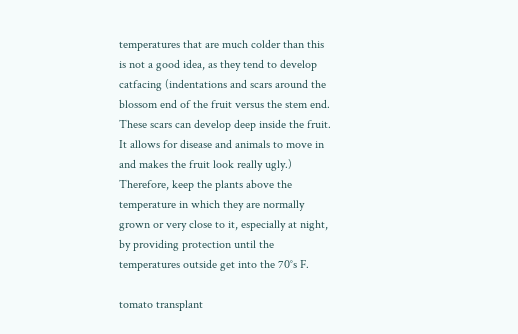temperatures that are much colder than this is not a good idea, as they tend to develop catfacing (indentations and scars around the blossom end of the fruit versus the stem end.  These scars can develop deep inside the fruit.  It allows for disease and animals to move in and makes the fruit look really ugly.)  Therefore, keep the plants above the temperature in which they are normally grown or very close to it, especially at night, by providing protection until the temperatures outside get into the 70°s F.

tomato transplant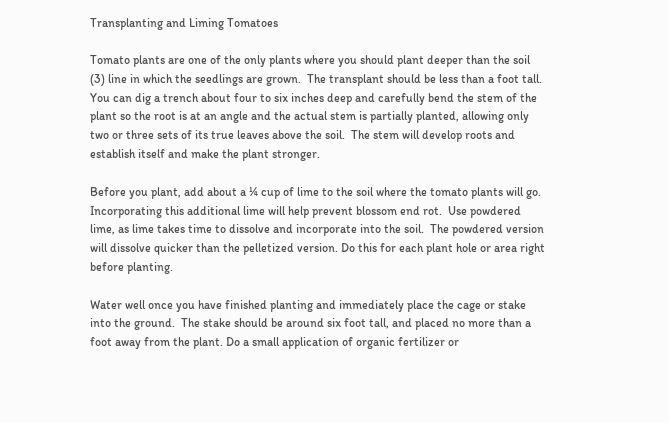Transplanting and Liming Tomatoes

Tomato plants are one of the only plants where you should plant deeper than the soil (3) line in which the seedlings are grown.  The transplant should be less than a foot tall.  You can dig a trench about four to six inches deep and carefully bend the stem of the plant so the root is at an angle and the actual stem is partially planted, allowing only two or three sets of its true leaves above the soil.  The stem will develop roots and establish itself and make the plant stronger.

Before you plant, add about a ¼ cup of lime to the soil where the tomato plants will go.  Incorporating this additional lime will help prevent blossom end rot.  Use powdered lime, as lime takes time to dissolve and incorporate into the soil.  The powdered version will dissolve quicker than the pelletized version. Do this for each plant hole or area right before planting.

Water well once you have finished planting and immediately place the cage or stake into the ground.  The stake should be around six foot tall, and placed no more than a foot away from the plant. Do a small application of organic fertilizer or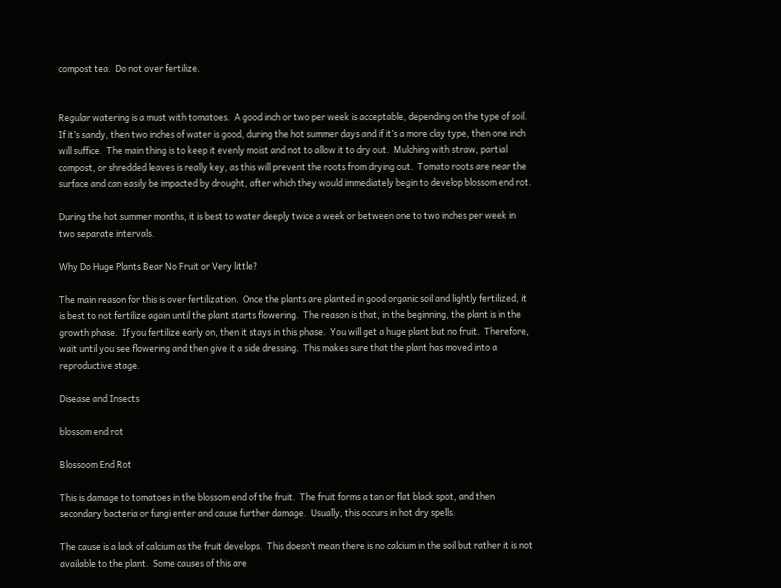compost tea.  Do not over fertilize.


Regular watering is a must with tomatoes.  A good inch or two per week is acceptable, depending on the type of soil.  If it’s sandy, then two inches of water is good, during the hot summer days and if it’s a more clay type, then one inch will suffice.  The main thing is to keep it evenly moist and not to allow it to dry out.  Mulching with straw, partial compost, or shredded leaves is really key, as this will prevent the roots from drying out.  Tomato roots are near the surface and can easily be impacted by drought, after which they would immediately begin to develop blossom end rot.

During the hot summer months, it is best to water deeply twice a week or between one to two inches per week in two separate intervals.

Why Do Huge Plants Bear No Fruit or Very little?

The main reason for this is over fertilization.  Once the plants are planted in good organic soil and lightly fertilized, it is best to not fertilize again until the plant starts flowering.  The reason is that, in the beginning, the plant is in the growth phase.  If you fertilize early on, then it stays in this phase.  You will get a huge plant but no fruit.  Therefore, wait until you see flowering and then give it a side dressing.  This makes sure that the plant has moved into a reproductive stage.

Disease and Insects

blossom end rot

Blossoom End Rot

This is damage to tomatoes in the blossom end of the fruit.  The fruit forms a tan or flat black spot, and then secondary bacteria or fungi enter and cause further damage.  Usually, this occurs in hot dry spells.

The cause is a lack of calcium as the fruit develops.  This doesn’t mean there is no calcium in the soil but rather it is not available to the plant.  Some causes of this are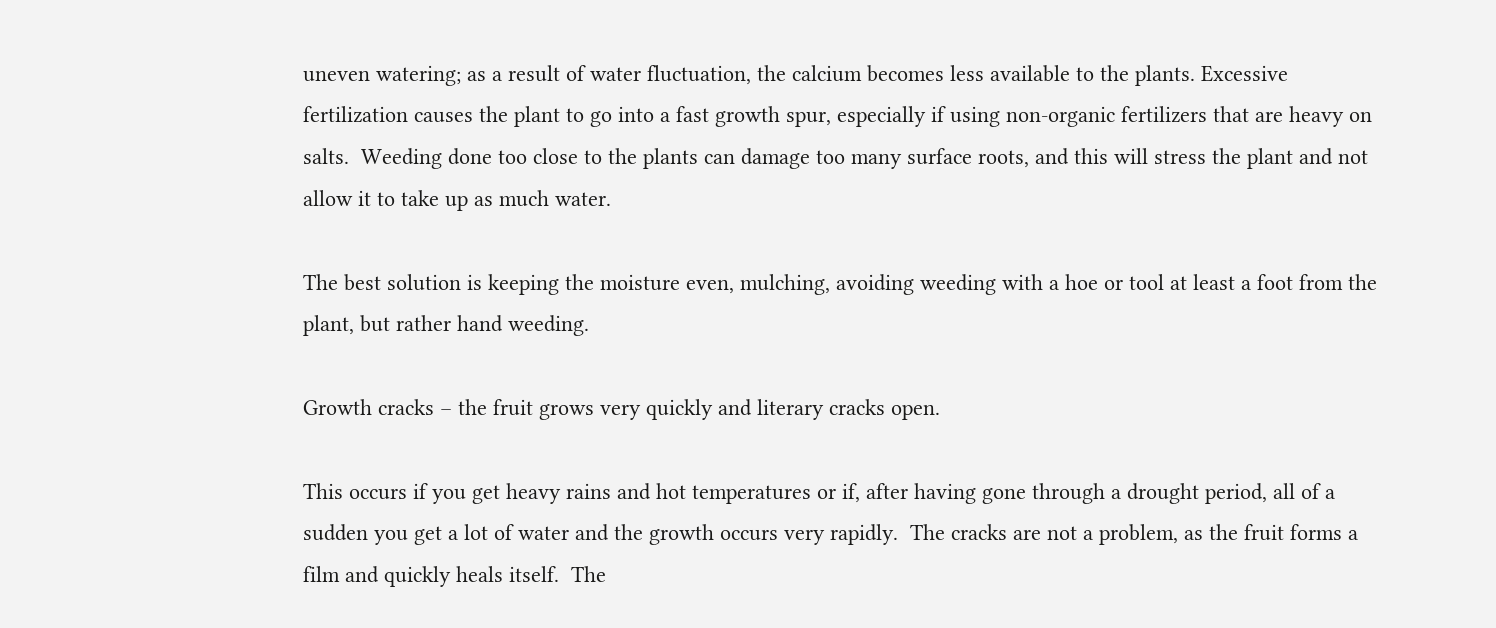uneven watering; as a result of water fluctuation, the calcium becomes less available to the plants. Excessive fertilization causes the plant to go into a fast growth spur, especially if using non-organic fertilizers that are heavy on salts.  Weeding done too close to the plants can damage too many surface roots, and this will stress the plant and not allow it to take up as much water.

The best solution is keeping the moisture even, mulching, avoiding weeding with a hoe or tool at least a foot from the plant, but rather hand weeding.

Growth cracks – the fruit grows very quickly and literary cracks open.

This occurs if you get heavy rains and hot temperatures or if, after having gone through a drought period, all of a sudden you get a lot of water and the growth occurs very rapidly.  The cracks are not a problem, as the fruit forms a film and quickly heals itself.  The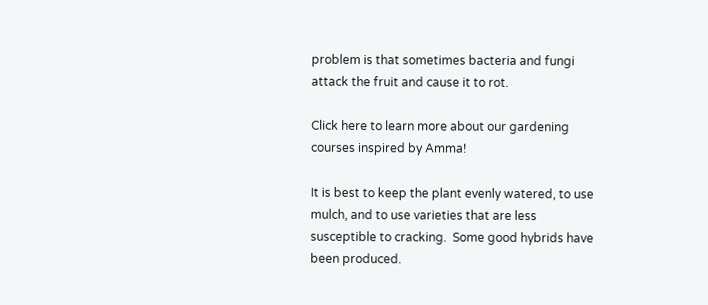problem is that sometimes bacteria and fungi attack the fruit and cause it to rot.

Click here to learn more about our gardening courses inspired by Amma!

It is best to keep the plant evenly watered, to use mulch, and to use varieties that are less susceptible to cracking.  Some good hybrids have been produced.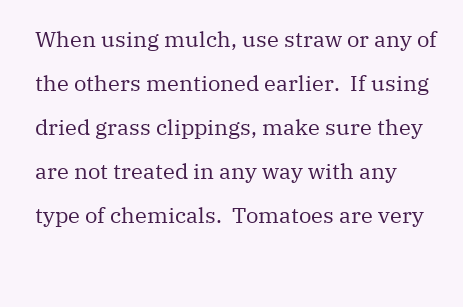When using mulch, use straw or any of the others mentioned earlier.  If using dried grass clippings, make sure they are not treated in any way with any type of chemicals.  Tomatoes are very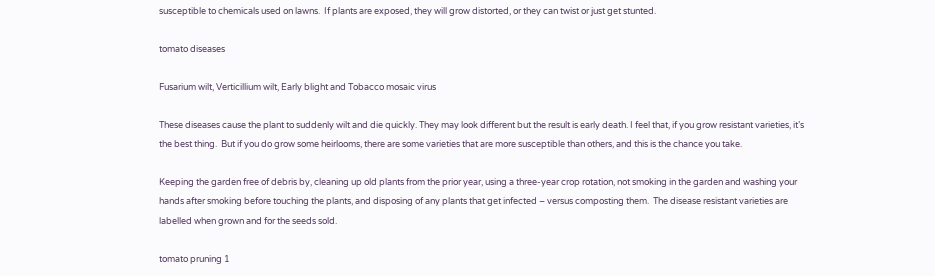susceptible to chemicals used on lawns.  If plants are exposed, they will grow distorted, or they can twist or just get stunted.

tomato diseases

Fusarium wilt, Verticillium wilt, Early blight and Tobacco mosaic virus

These diseases cause the plant to suddenly wilt and die quickly. They may look different but the result is early death. I feel that, if you grow resistant varieties, it’s the best thing.  But if you do grow some heirlooms, there are some varieties that are more susceptible than others, and this is the chance you take.

Keeping the garden free of debris by, cleaning up old plants from the prior year, using a three-year crop rotation, not smoking in the garden and washing your hands after smoking before touching the plants, and disposing of any plants that get infected – versus composting them.  The disease resistant varieties are labelled when grown and for the seeds sold.

tomato pruning 1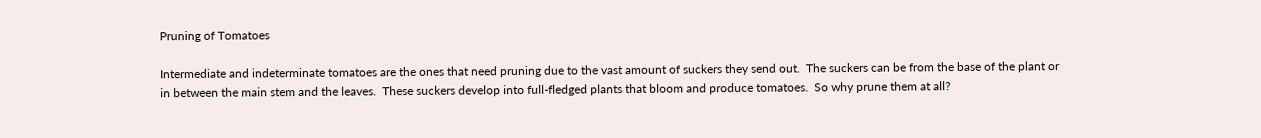Pruning of Tomatoes

Intermediate and indeterminate tomatoes are the ones that need pruning due to the vast amount of suckers they send out.  The suckers can be from the base of the plant or in between the main stem and the leaves.  These suckers develop into full-fledged plants that bloom and produce tomatoes.  So why prune them at all?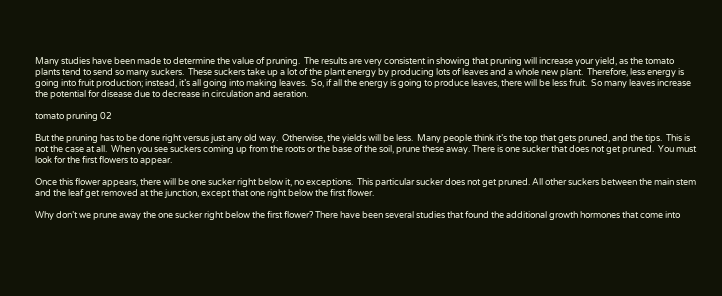Many studies have been made to determine the value of pruning.  The results are very consistent in showing that pruning will increase your yield, as the tomato plants tend to send so many suckers.  These suckers take up a lot of the plant energy by producing lots of leaves and a whole new plant.  Therefore, less energy is going into fruit production; instead, it’s all going into making leaves.  So, if all the energy is going to produce leaves, there will be less fruit.  So many leaves increase the potential for disease due to decrease in circulation and aeration.

tomato pruning 02

But the pruning has to be done right versus just any old way.  Otherwise, the yields will be less.  Many people think it’s the top that gets pruned, and the tips.  This is not the case at all.  When you see suckers coming up from the roots or the base of the soil, prune these away. There is one sucker that does not get pruned.  You must look for the first flowers to appear.

Once this flower appears, there will be one sucker right below it, no exceptions.  This particular sucker does not get pruned. All other suckers between the main stem and the leaf get removed at the junction, except that one right below the first flower.

Why don’t we prune away the one sucker right below the first flower? There have been several studies that found the additional growth hormones that come into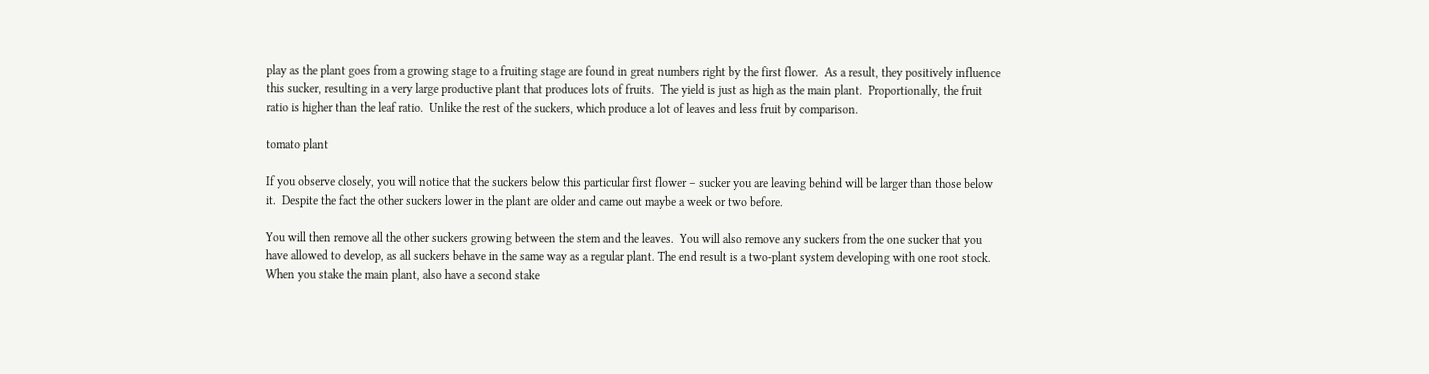play as the plant goes from a growing stage to a fruiting stage are found in great numbers right by the first flower.  As a result, they positively influence this sucker, resulting in a very large productive plant that produces lots of fruits.  The yield is just as high as the main plant.  Proportionally, the fruit ratio is higher than the leaf ratio.  Unlike the rest of the suckers, which produce a lot of leaves and less fruit by comparison.

tomato plant

If you observe closely, you will notice that the suckers below this particular first flower – sucker you are leaving behind will be larger than those below it.  Despite the fact the other suckers lower in the plant are older and came out maybe a week or two before.

You will then remove all the other suckers growing between the stem and the leaves.  You will also remove any suckers from the one sucker that you have allowed to develop, as all suckers behave in the same way as a regular plant. The end result is a two-plant system developing with one root stock.  When you stake the main plant, also have a second stake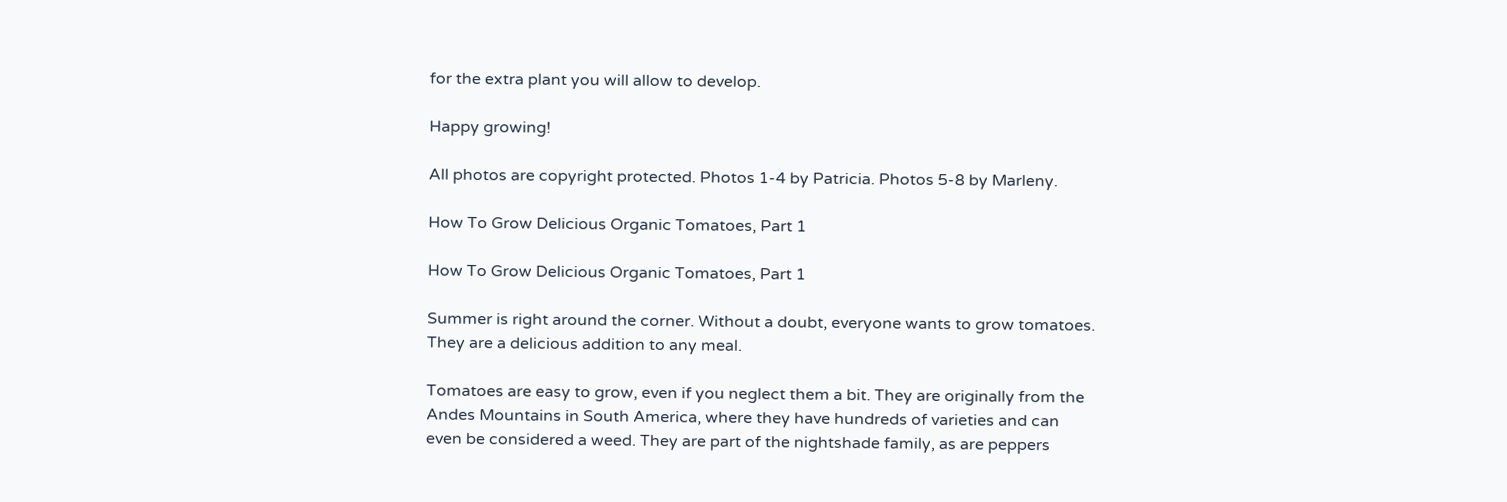for the extra plant you will allow to develop.

Happy growing!

All photos are copyright protected. Photos 1-4 by Patricia. Photos 5-8 by Marleny.

How To Grow Delicious Organic Tomatoes, Part 1

How To Grow Delicious Organic Tomatoes, Part 1

Summer is right around the corner. Without a doubt, everyone wants to grow tomatoes. They are a delicious addition to any meal.

Tomatoes are easy to grow, even if you neglect them a bit. They are originally from the Andes Mountains in South America, where they have hundreds of varieties and can even be considered a weed. They are part of the nightshade family, as are peppers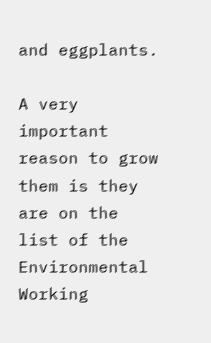and eggplants.

A very important reason to grow them is they are on the list of the Environmental Working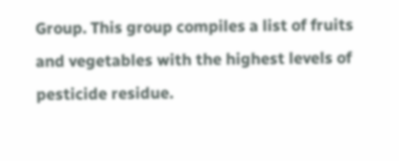Group. This group compiles a list of fruits and vegetables with the highest levels of pesticide residue.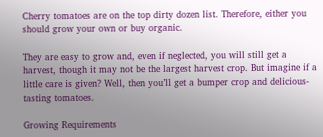Cherry tomatoes are on the top dirty dozen list. Therefore, either you should grow your own or buy organic.

They are easy to grow and, even if neglected, you will still get a harvest, though it may not be the largest harvest crop. But imagine if a little care is given? Well, then you’ll get a bumper crop and delicious-tasting tomatoes.

Growing Requirements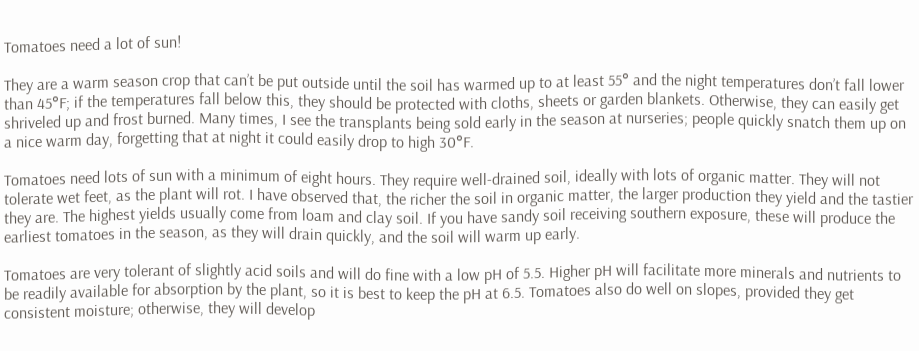Tomatoes need a lot of sun!

They are a warm season crop that can’t be put outside until the soil has warmed up to at least 55° and the night temperatures don’t fall lower than 45°F; if the temperatures fall below this, they should be protected with cloths, sheets or garden blankets. Otherwise, they can easily get shriveled up and frost burned. Many times, I see the transplants being sold early in the season at nurseries; people quickly snatch them up on a nice warm day, forgetting that at night it could easily drop to high 30°F.

Tomatoes need lots of sun with a minimum of eight hours. They require well-drained soil, ideally with lots of organic matter. They will not tolerate wet feet, as the plant will rot. I have observed that, the richer the soil in organic matter, the larger production they yield and the tastier they are. The highest yields usually come from loam and clay soil. If you have sandy soil receiving southern exposure, these will produce the earliest tomatoes in the season, as they will drain quickly, and the soil will warm up early.

Tomatoes are very tolerant of slightly acid soils and will do fine with a low pH of 5.5. Higher pH will facilitate more minerals and nutrients to be readily available for absorption by the plant, so it is best to keep the pH at 6.5. Tomatoes also do well on slopes, provided they get consistent moisture; otherwise, they will develop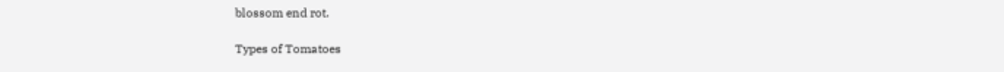blossom end rot.

Types of Tomatoes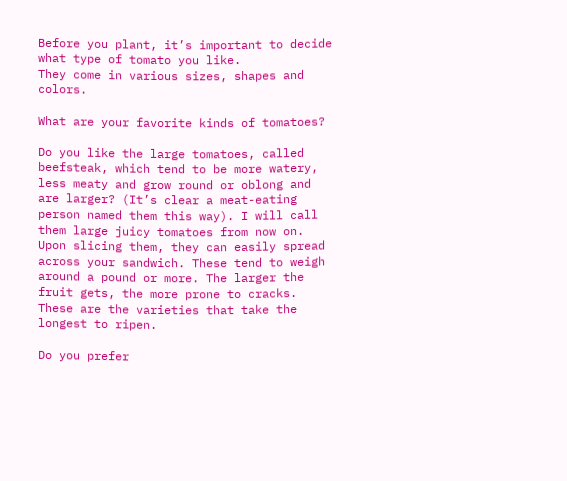Before you plant, it’s important to decide what type of tomato you like.
They come in various sizes, shapes and colors.

What are your favorite kinds of tomatoes?

Do you like the large tomatoes, called beefsteak, which tend to be more watery, less meaty and grow round or oblong and are larger? (It’s clear a meat-eating person named them this way). I will call them large juicy tomatoes from now on. Upon slicing them, they can easily spread across your sandwich. These tend to weigh around a pound or more. The larger the fruit gets, the more prone to cracks. These are the varieties that take the longest to ripen.

Do you prefer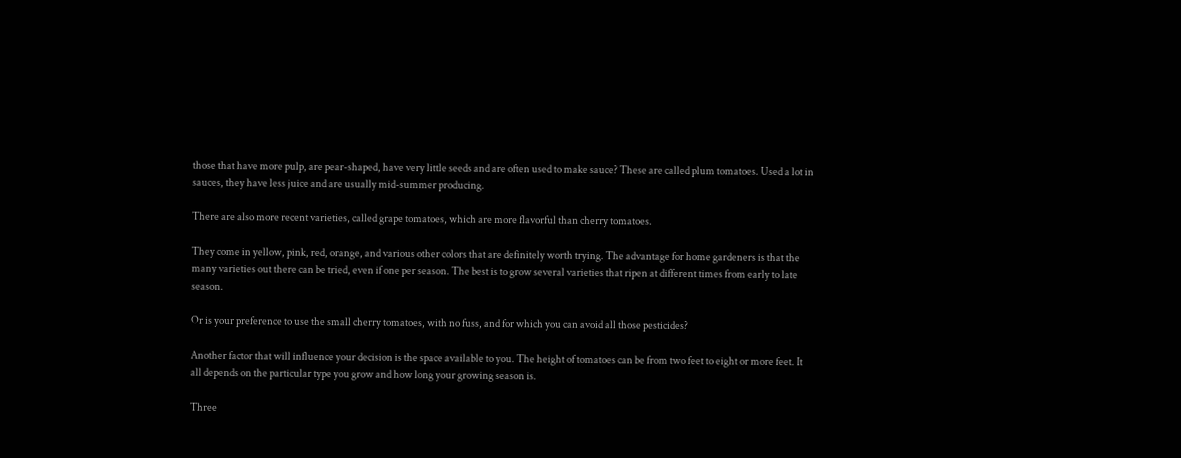those that have more pulp, are pear-shaped, have very little seeds and are often used to make sauce? These are called plum tomatoes. Used a lot in sauces, they have less juice and are usually mid-summer producing.

There are also more recent varieties, called grape tomatoes, which are more flavorful than cherry tomatoes.

They come in yellow, pink, red, orange, and various other colors that are definitely worth trying. The advantage for home gardeners is that the many varieties out there can be tried, even if one per season. The best is to grow several varieties that ripen at different times from early to late season.

Or is your preference to use the small cherry tomatoes, with no fuss, and for which you can avoid all those pesticides?

Another factor that will influence your decision is the space available to you. The height of tomatoes can be from two feet to eight or more feet. It all depends on the particular type you grow and how long your growing season is.

Three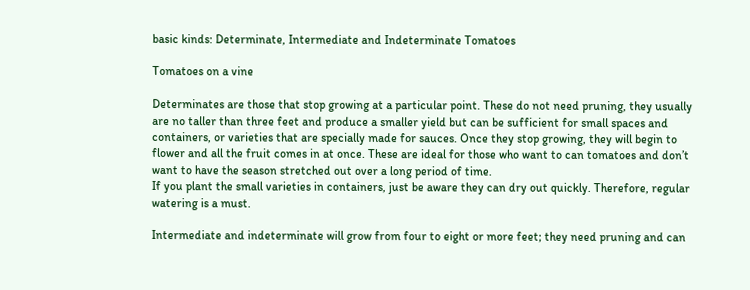basic kinds: Determinate, Intermediate and Indeterminate Tomatoes

Tomatoes on a vine

Determinates are those that stop growing at a particular point. These do not need pruning, they usually are no taller than three feet and produce a smaller yield but can be sufficient for small spaces and containers, or varieties that are specially made for sauces. Once they stop growing, they will begin to flower and all the fruit comes in at once. These are ideal for those who want to can tomatoes and don’t want to have the season stretched out over a long period of time.
If you plant the small varieties in containers, just be aware they can dry out quickly. Therefore, regular watering is a must.

Intermediate and indeterminate will grow from four to eight or more feet; they need pruning and can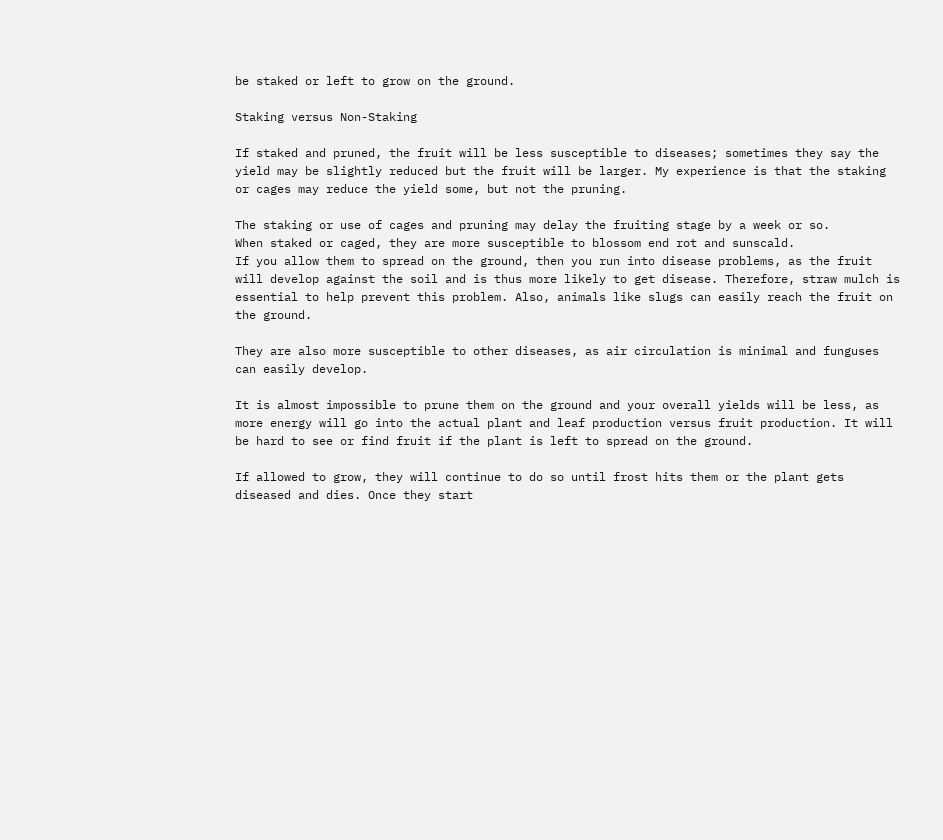be staked or left to grow on the ground.

Staking versus Non-Staking

If staked and pruned, the fruit will be less susceptible to diseases; sometimes they say the yield may be slightly reduced but the fruit will be larger. My experience is that the staking or cages may reduce the yield some, but not the pruning.

The staking or use of cages and pruning may delay the fruiting stage by a week or so.
When staked or caged, they are more susceptible to blossom end rot and sunscald.
If you allow them to spread on the ground, then you run into disease problems, as the fruit will develop against the soil and is thus more likely to get disease. Therefore, straw mulch is essential to help prevent this problem. Also, animals like slugs can easily reach the fruit on the ground.

They are also more susceptible to other diseases, as air circulation is minimal and funguses can easily develop.

It is almost impossible to prune them on the ground and your overall yields will be less, as more energy will go into the actual plant and leaf production versus fruit production. It will be hard to see or find fruit if the plant is left to spread on the ground.

If allowed to grow, they will continue to do so until frost hits them or the plant gets diseased and dies. Once they start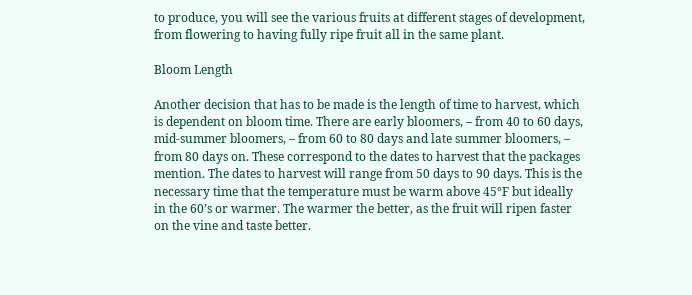to produce, you will see the various fruits at different stages of development, from flowering to having fully ripe fruit all in the same plant.

Bloom Length

Another decision that has to be made is the length of time to harvest, which is dependent on bloom time. There are early bloomers, – from 40 to 60 days, mid-summer bloomers, – from 60 to 80 days and late summer bloomers, – from 80 days on. These correspond to the dates to harvest that the packages mention. The dates to harvest will range from 50 days to 90 days. This is the necessary time that the temperature must be warm above 45°F but ideally in the 60’s or warmer. The warmer the better, as the fruit will ripen faster on the vine and taste better.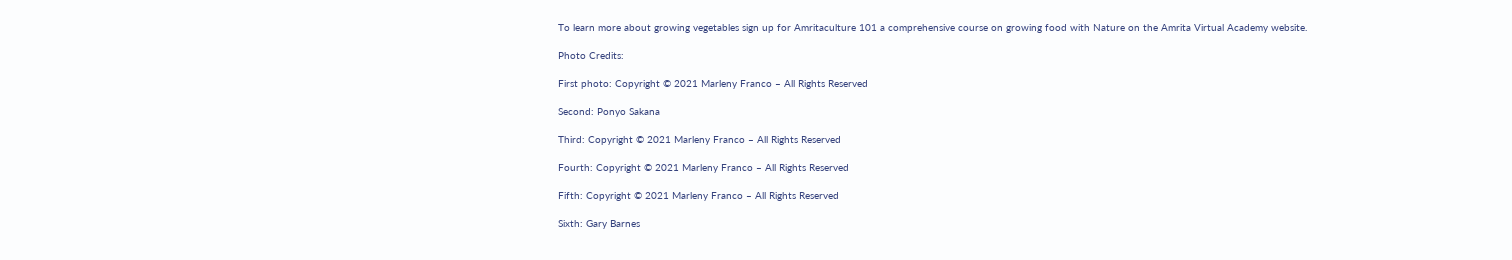To learn more about growing vegetables sign up for Amritaculture 101 a comprehensive course on growing food with Nature on the Amrita Virtual Academy website.

Photo Credits:

First photo: Copyright © 2021 Marleny Franco – All Rights Reserved

Second: Ponyo Sakana

Third: Copyright © 2021 Marleny Franco – All Rights Reserved

Fourth: Copyright © 2021 Marleny Franco – All Rights Reserved

Fifth: Copyright © 2021 Marleny Franco – All Rights Reserved

Sixth: Gary Barnes